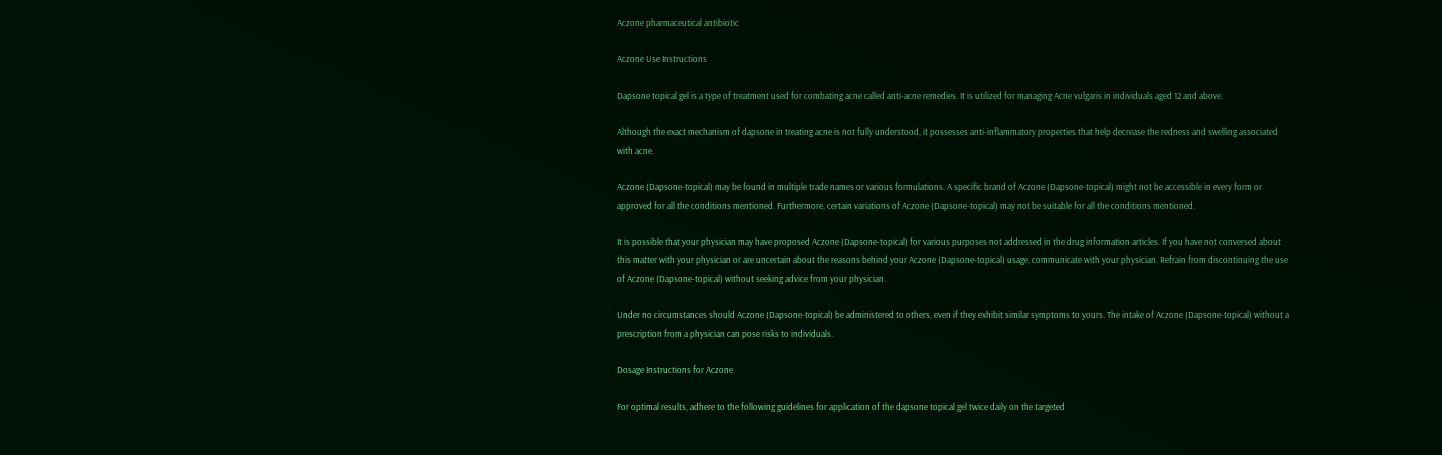Aczone pharmaceutical antibiotic

Aczone Use Instructions

Dapsone topical gel is a type of treatment used for combating acne called anti-acne remedies. It is utilized for managing Acne vulgaris in individuals aged 12 and above.

Although the exact mechanism of dapsone in treating acne is not fully understood, it possesses anti-inflammatory properties that help decrease the redness and swelling associated with acne.

Aczone (Dapsone-topical) may be found in multiple trade names or various formulations. A specific brand of Aczone (Dapsone-topical) might not be accessible in every form or approved for all the conditions mentioned. Furthermore, certain variations of Aczone (Dapsone-topical) may not be suitable for all the conditions mentioned.

It is possible that your physician may have proposed Aczone (Dapsone-topical) for various purposes not addressed in the drug information articles. If you have not conversed about this matter with your physician or are uncertain about the reasons behind your Aczone (Dapsone-topical) usage, communicate with your physician. Refrain from discontinuing the use of Aczone (Dapsone-topical) without seeking advice from your physician.

Under no circumstances should Aczone (Dapsone-topical) be administered to others, even if they exhibit similar symptoms to yours. The intake of Aczone (Dapsone-topical) without a prescription from a physician can pose risks to individuals.

Dosage Instructions for Aczone

For optimal results, adhere to the following guidelines for application of the dapsone topical gel twice daily on the targeted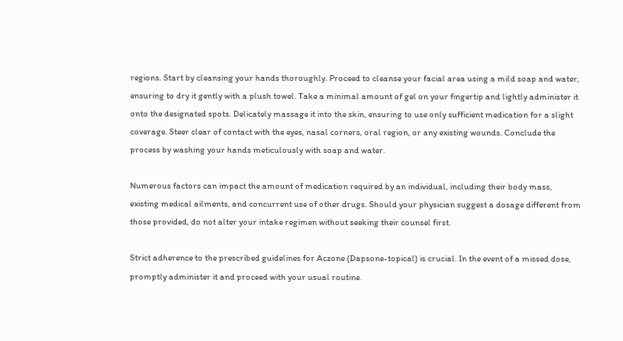regions. Start by cleansing your hands thoroughly. Proceed to cleanse your facial area using a mild soap and water, ensuring to dry it gently with a plush towel. Take a minimal amount of gel on your fingertip and lightly administer it onto the designated spots. Delicately massage it into the skin, ensuring to use only sufficient medication for a slight coverage. Steer clear of contact with the eyes, nasal corners, oral region, or any existing wounds. Conclude the process by washing your hands meticulously with soap and water.

Numerous factors can impact the amount of medication required by an individual, including their body mass, existing medical ailments, and concurrent use of other drugs. Should your physician suggest a dosage different from those provided, do not alter your intake regimen without seeking their counsel first.

Strict adherence to the prescribed guidelines for Aczone (Dapsone-topical) is crucial. In the event of a missed dose, promptly administer it and proceed with your usual routine.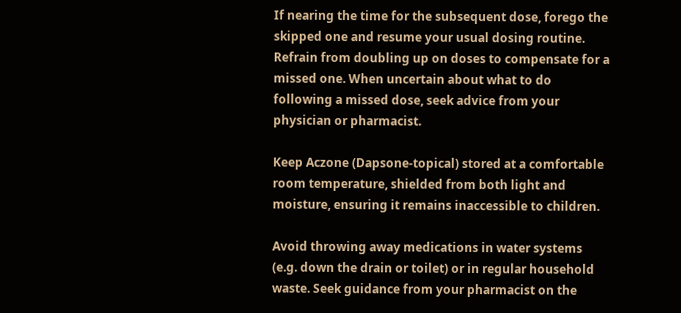If nearing the time for the subsequent dose, forego the skipped one and resume your usual dosing routine. Refrain from doubling up on doses to compensate for a missed one. When uncertain about what to do following a missed dose, seek advice from your physician or pharmacist.

Keep Aczone (Dapsone-topical) stored at a comfortable room temperature, shielded from both light and moisture, ensuring it remains inaccessible to children.

Avoid throwing away medications in water systems (e.g. down the drain or toilet) or in regular household waste. Seek guidance from your pharmacist on the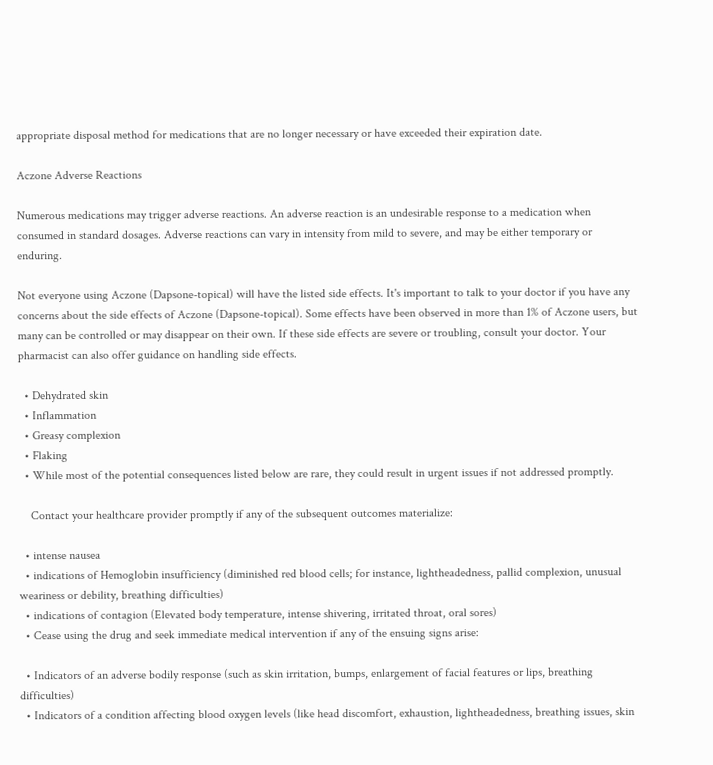appropriate disposal method for medications that are no longer necessary or have exceeded their expiration date.

Aczone Adverse Reactions

Numerous medications may trigger adverse reactions. An adverse reaction is an undesirable response to a medication when consumed in standard dosages. Adverse reactions can vary in intensity from mild to severe, and may be either temporary or enduring.

Not everyone using Aczone (Dapsone-topical) will have the listed side effects. It's important to talk to your doctor if you have any concerns about the side effects of Aczone (Dapsone-topical). Some effects have been observed in more than 1% of Aczone users, but many can be controlled or may disappear on their own. If these side effects are severe or troubling, consult your doctor. Your pharmacist can also offer guidance on handling side effects.

  • Dehydrated skin
  • Inflammation
  • Greasy complexion
  • Flaking
  • While most of the potential consequences listed below are rare, they could result in urgent issues if not addressed promptly.

    Contact your healthcare provider promptly if any of the subsequent outcomes materialize:

  • intense nausea
  • indications of Hemoglobin insufficiency (diminished red blood cells; for instance, lightheadedness, pallid complexion, unusual weariness or debility, breathing difficulties)
  • indications of contagion (Elevated body temperature, intense shivering, irritated throat, oral sores)
  • Cease using the drug and seek immediate medical intervention if any of the ensuing signs arise:

  • Indicators of an adverse bodily response (such as skin irritation, bumps, enlargement of facial features or lips, breathing difficulties)
  • Indicators of a condition affecting blood oxygen levels (like head discomfort, exhaustion, lightheadedness, breathing issues, skin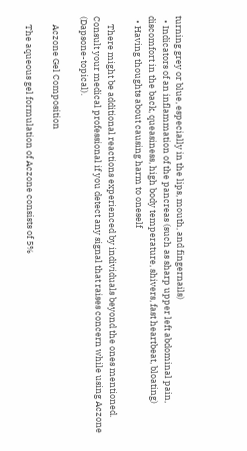turning grey or blue, especially in the lips, mouth, and fingernails)
  • Indicators of an inflammation of the pancreas (such as sharp upper left abdominal pain, discomfort in the back, queasiness, high body temperature, shivers, fast heartbeat, bloating)
  • Having thoughts about causing harm to oneself

    There might be additional reactions experienced by individuals beyond the ones mentioned. Consult your medical professional if you detect any signal that raises concern while using Aczone (Dapsone-topical).

    Aczone Gel Composition

    The aqueous gel formulation of Aczone consists of 5%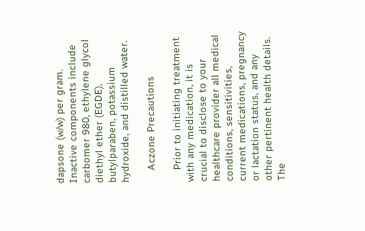dapsone (w/w) per gram. Inactive components include carbomer 980, ethylene glycol diethyl ether (EGDE), butylparaben, potassium hydroxide, and distilled water.

    Aczone Precautions

    Prior to initiating treatment with any medication, it is crucial to disclose to your healthcare provider all medical conditions, sensitivities, current medications, pregnancy or lactation status, and any other pertinent health details. The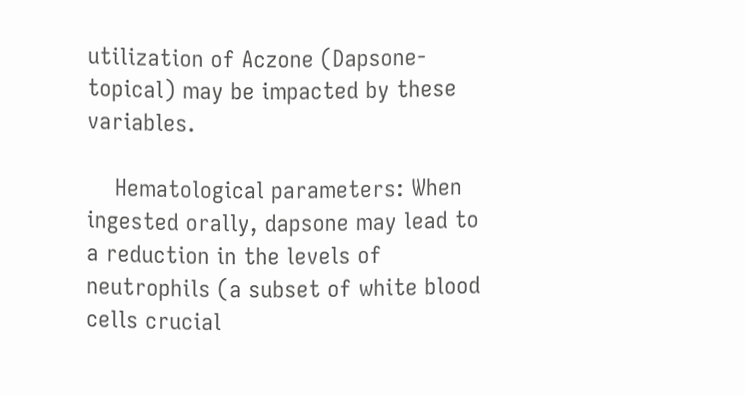utilization of Aczone (Dapsone-topical) may be impacted by these variables.

    Hematological parameters: When ingested orally, dapsone may lead to a reduction in the levels of neutrophils (a subset of white blood cells crucial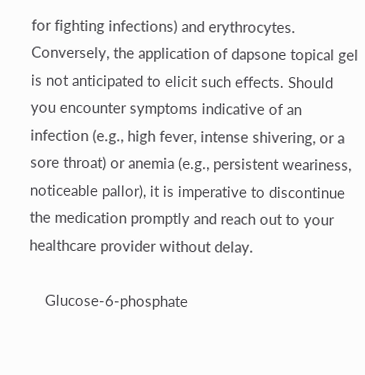for fighting infections) and erythrocytes. Conversely, the application of dapsone topical gel is not anticipated to elicit such effects. Should you encounter symptoms indicative of an infection (e.g., high fever, intense shivering, or a sore throat) or anemia (e.g., persistent weariness, noticeable pallor), it is imperative to discontinue the medication promptly and reach out to your healthcare provider without delay.

    Glucose-6-phosphate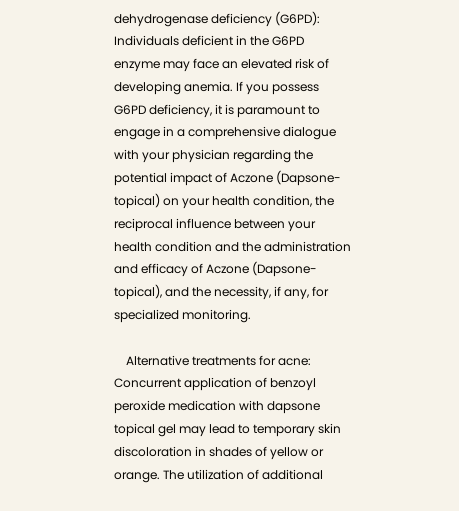dehydrogenase deficiency (G6PD): Individuals deficient in the G6PD enzyme may face an elevated risk of developing anemia. If you possess G6PD deficiency, it is paramount to engage in a comprehensive dialogue with your physician regarding the potential impact of Aczone (Dapsone-topical) on your health condition, the reciprocal influence between your health condition and the administration and efficacy of Aczone (Dapsone-topical), and the necessity, if any, for specialized monitoring.

    Alternative treatments for acne: Concurrent application of benzoyl peroxide medication with dapsone topical gel may lead to temporary skin discoloration in shades of yellow or orange. The utilization of additional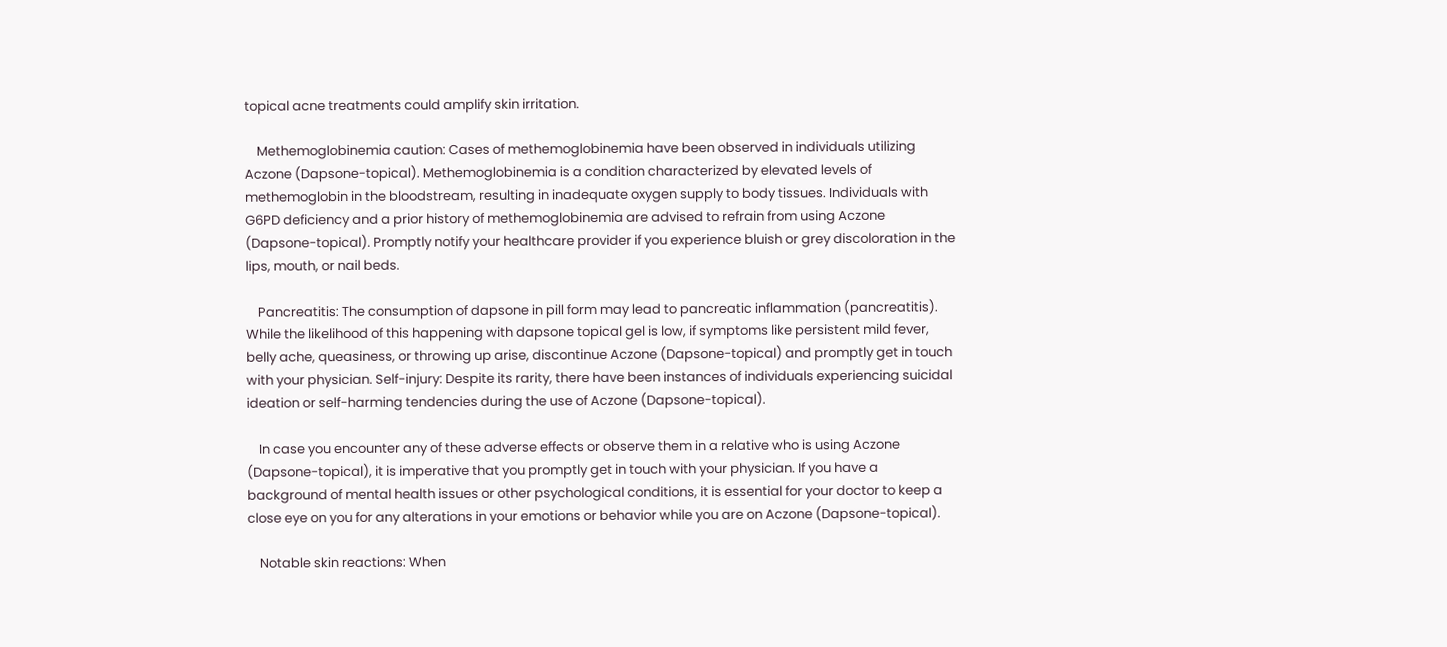topical acne treatments could amplify skin irritation.

    Methemoglobinemia caution: Cases of methemoglobinemia have been observed in individuals utilizing Aczone (Dapsone-topical). Methemoglobinemia is a condition characterized by elevated levels of methemoglobin in the bloodstream, resulting in inadequate oxygen supply to body tissues. Individuals with G6PD deficiency and a prior history of methemoglobinemia are advised to refrain from using Aczone (Dapsone-topical). Promptly notify your healthcare provider if you experience bluish or grey discoloration in the lips, mouth, or nail beds.

    Pancreatitis: The consumption of dapsone in pill form may lead to pancreatic inflammation (pancreatitis). While the likelihood of this happening with dapsone topical gel is low, if symptoms like persistent mild fever, belly ache, queasiness, or throwing up arise, discontinue Aczone (Dapsone-topical) and promptly get in touch with your physician. Self-injury: Despite its rarity, there have been instances of individuals experiencing suicidal ideation or self-harming tendencies during the use of Aczone (Dapsone-topical).

    In case you encounter any of these adverse effects or observe them in a relative who is using Aczone (Dapsone-topical), it is imperative that you promptly get in touch with your physician. If you have a background of mental health issues or other psychological conditions, it is essential for your doctor to keep a close eye on you for any alterations in your emotions or behavior while you are on Aczone (Dapsone-topical).

    Notable skin reactions: When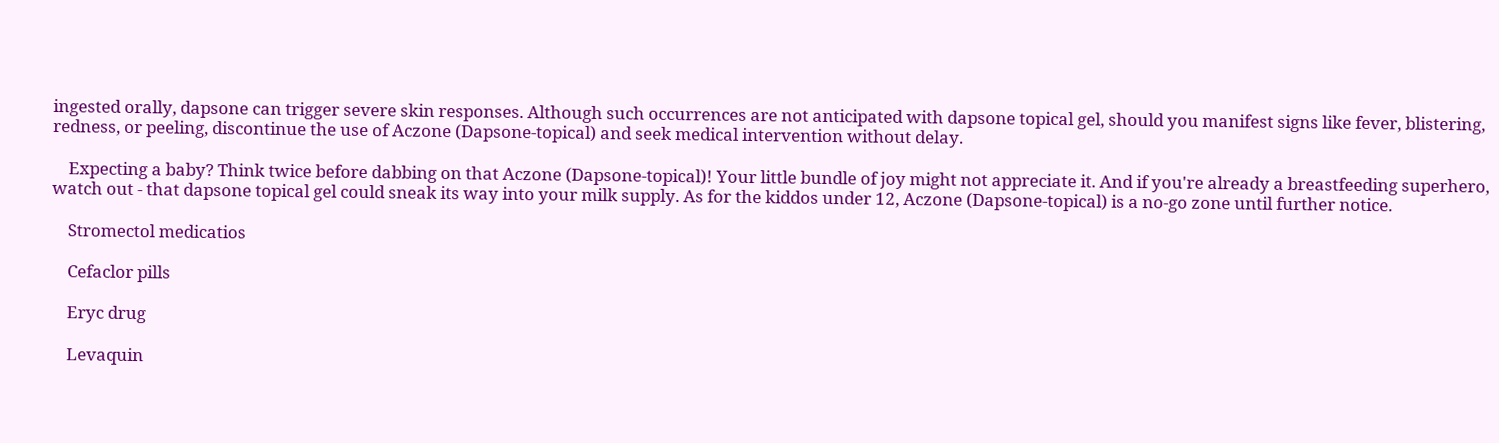ingested orally, dapsone can trigger severe skin responses. Although such occurrences are not anticipated with dapsone topical gel, should you manifest signs like fever, blistering, redness, or peeling, discontinue the use of Aczone (Dapsone-topical) and seek medical intervention without delay.

    Expecting a baby? Think twice before dabbing on that Aczone (Dapsone-topical)! Your little bundle of joy might not appreciate it. And if you're already a breastfeeding superhero, watch out - that dapsone topical gel could sneak its way into your milk supply. As for the kiddos under 12, Aczone (Dapsone-topical) is a no-go zone until further notice.

    Stromectol medicatios

    Cefaclor pills

    Eryc drug

    Levaquin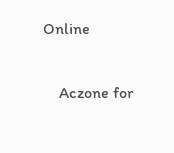Online

    Aczone for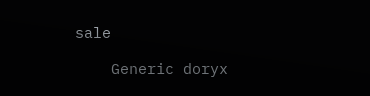sale

    Generic doryx